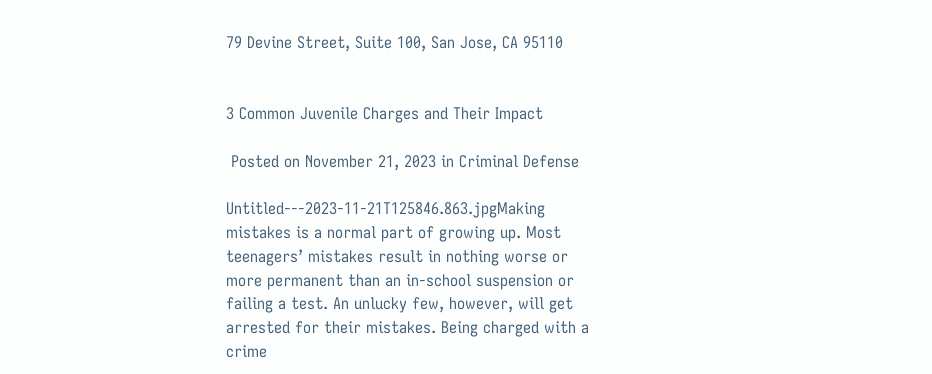79 Devine Street, Suite 100, San Jose, CA 95110


3 Common Juvenile Charges and Their Impact

 Posted on November 21, 2023 in Criminal Defense

Untitled---2023-11-21T125846.863.jpgMaking mistakes is a normal part of growing up. Most teenagers’ mistakes result in nothing worse or more permanent than an in-school suspension or failing a test. An unlucky few, however, will get arrested for their mistakes. Being charged with a crime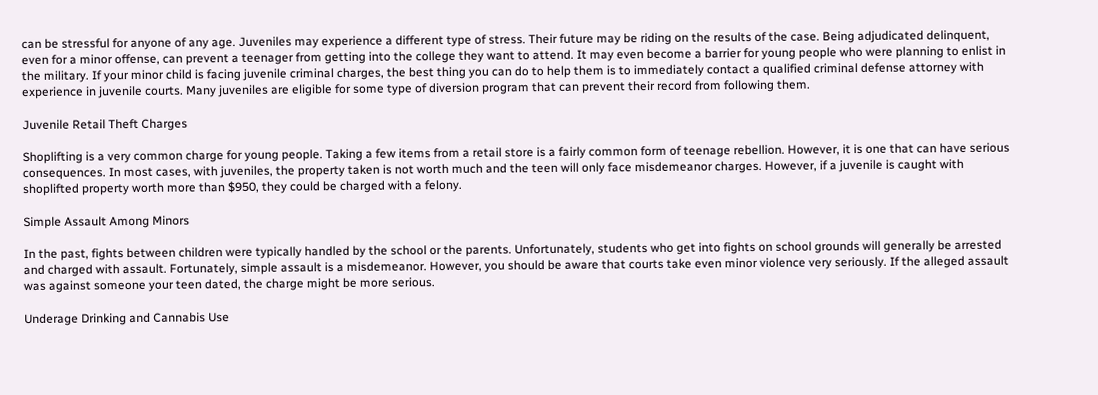can be stressful for anyone of any age. Juveniles may experience a different type of stress. Their future may be riding on the results of the case. Being adjudicated delinquent, even for a minor offense, can prevent a teenager from getting into the college they want to attend. It may even become a barrier for young people who were planning to enlist in the military. If your minor child is facing juvenile criminal charges, the best thing you can do to help them is to immediately contact a qualified criminal defense attorney with experience in juvenile courts. Many juveniles are eligible for some type of diversion program that can prevent their record from following them.

Juvenile Retail Theft Charges

Shoplifting is a very common charge for young people. Taking a few items from a retail store is a fairly common form of teenage rebellion. However, it is one that can have serious consequences. In most cases, with juveniles, the property taken is not worth much and the teen will only face misdemeanor charges. However, if a juvenile is caught with shoplifted property worth more than $950, they could be charged with a felony.

Simple Assault Among Minors

In the past, fights between children were typically handled by the school or the parents. Unfortunately, students who get into fights on school grounds will generally be arrested and charged with assault. Fortunately, simple assault is a misdemeanor. However, you should be aware that courts take even minor violence very seriously. If the alleged assault was against someone your teen dated, the charge might be more serious.

Underage Drinking and Cannabis Use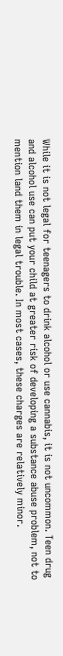While it is not legal for teenagers to drink alcohol or use cannabis, it is not uncommon. Teen drug and alcohol use can put your child at greater risk of developing a substance abuse problem, not to mention land them in legal trouble. In most cases, these charges are relatively minor.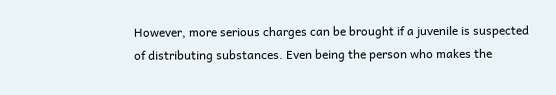However, more serious charges can be brought if a juvenile is suspected of distributing substances. Even being the person who makes the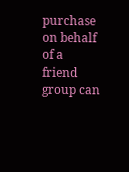purchase on behalf of a friend group can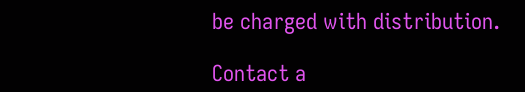be charged with distribution.

Contact a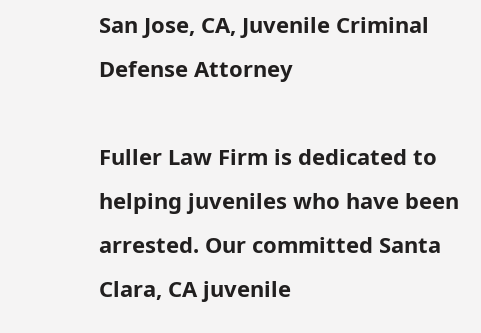San Jose, CA, Juvenile Criminal Defense Attorney

Fuller Law Firm is dedicated to helping juveniles who have been arrested. Our committed Santa Clara, CA juvenile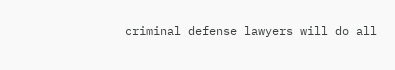criminal defense lawyers will do all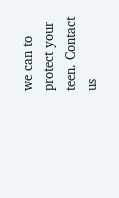we can to protect your teen. Contact us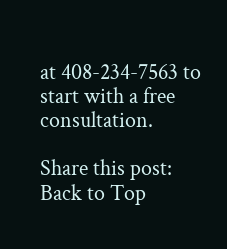at 408-234-7563 to start with a free consultation.

Share this post:
Back to Top